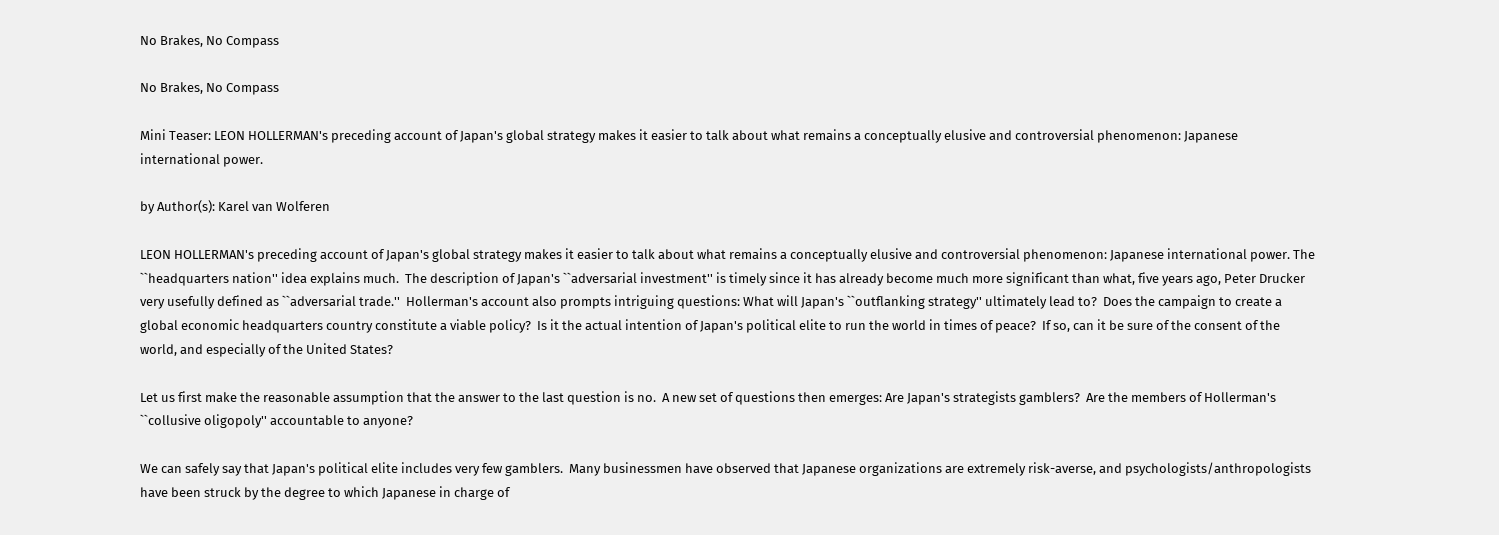No Brakes, No Compass

No Brakes, No Compass

Mini Teaser: LEON HOLLERMAN's preceding account of Japan's global strategy makes it easier to talk about what remains a conceptually elusive and controversial phenomenon: Japanese international power.

by Author(s): Karel van Wolferen

LEON HOLLERMAN's preceding account of Japan's global strategy makes it easier to talk about what remains a conceptually elusive and controversial phenomenon: Japanese international power. The ``headquarters nation'' idea explains much.  The description of Japan's ``adversarial investment'' is timely since it has already become much more significant than what, five years ago, Peter Drucker very usefully defined as ``adversarial trade.''  Hollerman's account also prompts intriguing questions: What will Japan's ``outflanking strategy'' ultimately lead to?  Does the campaign to create a global economic headquarters country constitute a viable policy?  Is it the actual intention of Japan's political elite to run the world in times of peace?  If so, can it be sure of the consent of the world, and especially of the United States?

Let us first make the reasonable assumption that the answer to the last question is no.  A new set of questions then emerges: Are Japan's strategists gamblers?  Are the members of Hollerman's ``collusive oligopoly'' accountable to anyone?

We can safely say that Japan's political elite includes very few gamblers.  Many businessmen have observed that Japanese organizations are extremely risk-averse, and psychologists/anthropologists have been struck by the degree to which Japanese in charge of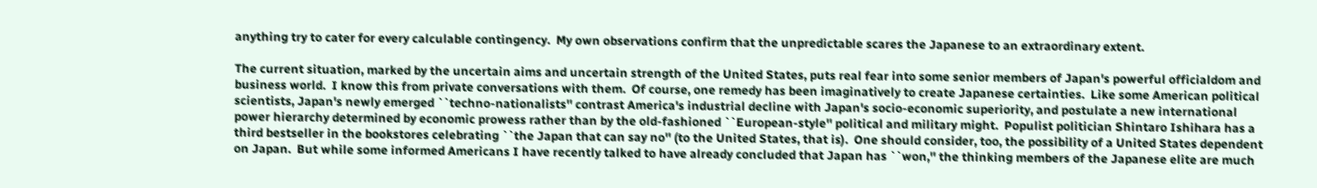anything try to cater for every calculable contingency.  My own observations confirm that the unpredictable scares the Japanese to an extraordinary extent.

The current situation, marked by the uncertain aims and uncertain strength of the United States, puts real fear into some senior members of Japan's powerful officialdom and business world.  I know this from private conversations with them.  Of course, one remedy has been imaginatively to create Japanese certainties.  Like some American political scientists, Japan's newly emerged ``techno-nationalists'' contrast America's industrial decline with Japan's socio-economic superiority, and postulate a new international power hierarchy determined by economic prowess rather than by the old-fashioned ``European-style'' political and military might.  Populist politician Shintaro Ishihara has a third bestseller in the bookstores celebrating ``the Japan that can say no'' (to the United States, that is).  One should consider, too, the possibility of a United States dependent on Japan.  But while some informed Americans I have recently talked to have already concluded that Japan has ``won,'' the thinking members of the Japanese elite are much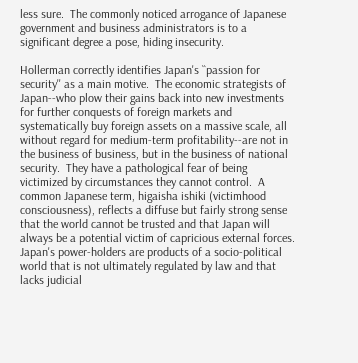less sure.  The commonly noticed arrogance of Japanese government and business administrators is to a significant degree a pose, hiding insecurity.

Hollerman correctly identifies Japan's ``passion for security'' as a main motive.  The economic strategists of Japan--who plow their gains back into new investments for further conquests of foreign markets and systematically buy foreign assets on a massive scale, all without regard for medium-term profitability--are not in the business of business, but in the business of national security.  They have a pathological fear of being victimized by circumstances they cannot control.  A common Japanese term, higaisha ishiki (victimhood consciousness), reflects a diffuse but fairly strong sense that the world cannot be trusted and that Japan will always be a potential victim of capricious external forces.  Japan's power-holders are products of a socio-political world that is not ultimately regulated by law and that lacks judicial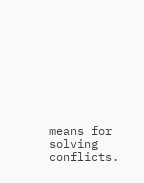means for solving conflicts.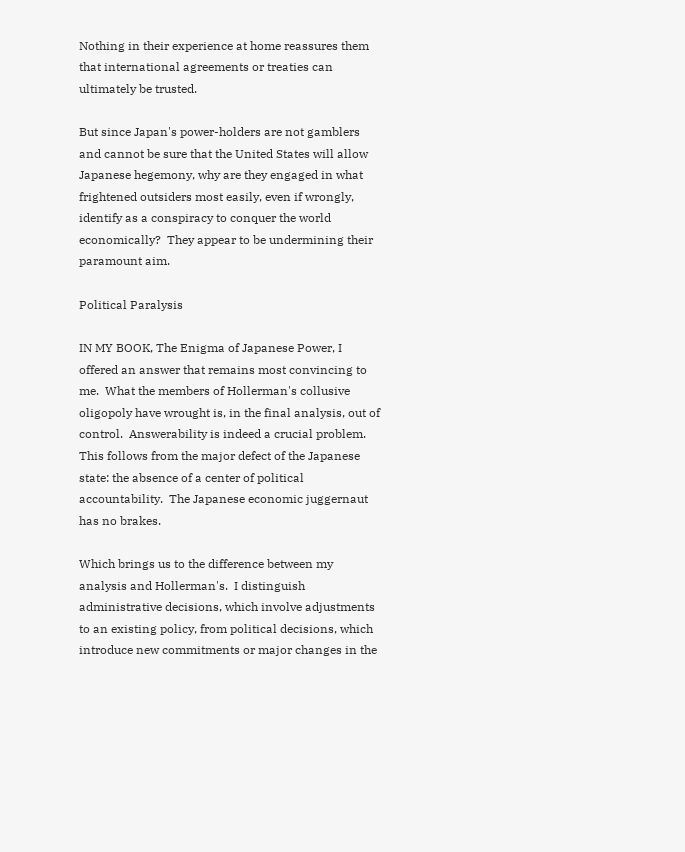Nothing in their experience at home reassures them that international agreements or treaties can ultimately be trusted.

But since Japan's power-holders are not gamblers and cannot be sure that the United States will allow Japanese hegemony, why are they engaged in what frightened outsiders most easily, even if wrongly, identify as a conspiracy to conquer the world economically?  They appear to be undermining their paramount aim.

Political Paralysis

IN MY BOOK, The Enigma of Japanese Power, I offered an answer that remains most convincing to me.  What the members of Hollerman's collusive oligopoly have wrought is, in the final analysis, out of control.  Answerability is indeed a crucial problem.  This follows from the major defect of the Japanese state: the absence of a center of political accountability.  The Japanese economic juggernaut has no brakes.

Which brings us to the difference between my analysis and Hollerman's.  I distinguish administrative decisions, which involve adjustments to an existing policy, from political decisions, which introduce new commitments or major changes in the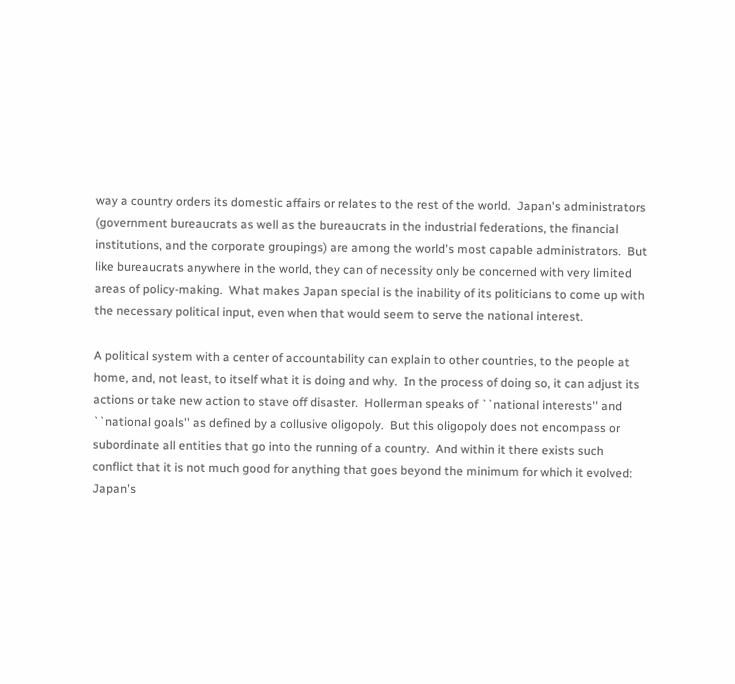way a country orders its domestic affairs or relates to the rest of the world.  Japan's administrators (government bureaucrats as well as the bureaucrats in the industrial federations, the financial institutions, and the corporate groupings) are among the world's most capable administrators.  But like bureaucrats anywhere in the world, they can of necessity only be concerned with very limited areas of policy-making.  What makes Japan special is the inability of its politicians to come up with the necessary political input, even when that would seem to serve the national interest.

A political system with a center of accountability can explain to other countries, to the people at home, and, not least, to itself what it is doing and why.  In the process of doing so, it can adjust its actions or take new action to stave off disaster.  Hollerman speaks of ``national interests'' and ``national goals'' as defined by a collusive oligopoly.  But this oligopoly does not encompass or subordinate all entities that go into the running of a country.  And within it there exists such conflict that it is not much good for anything that goes beyond the minimum for which it evolved: Japan's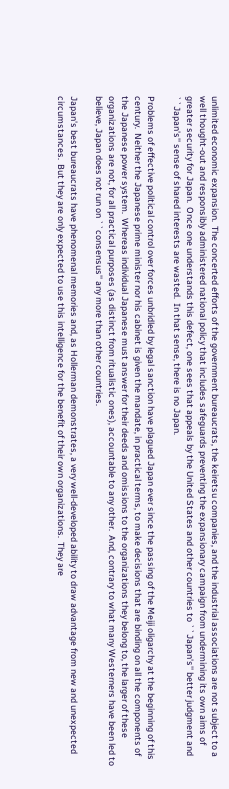unlimited economic expansion.  The concerted efforts of the government bureaucrats, the keiretsu companies, and the industrial associations are not subject to a well thought-out and responsibly administered national policy that includes safeguards preventing the expansionary campaign from undermining its own aims of greater security for Japan.  Once one understands this defect, one sees that appeals by the United States and other countries to ``Japan's'' better judgment and ``Japan's'' sense of shared interests are wasted.  In that sense, there is no Japan.

Problems of effective political control over forces unbridled by legal sanction have plagued Japan ever since the passing of the Meiji oligarchy at the beginning of this century.  Neither the Japanese prime minister nor his cabinet is given the mandate, in practical terms, to make decisions that are binding on all the components of the Japanese power system.  Whereas individual Japanese must answer for their deeds and omissions to the organizations they belong to, the larger of these organizations are not, for all practical purposes (as distinct from ritualistic ones), accountable to any other.  And, contrary to what many Westerners have been led to believe, Japan does not run on ``consensus'' any more than other countries.

Japan's best bureaucrats have phenomenal memories and, as Hollerman demonstrates, a very well-developed ability to draw advantage from new and unexpected circumstances.  But they are only expected to use this intelligence for the benefit of their own organizations.  They are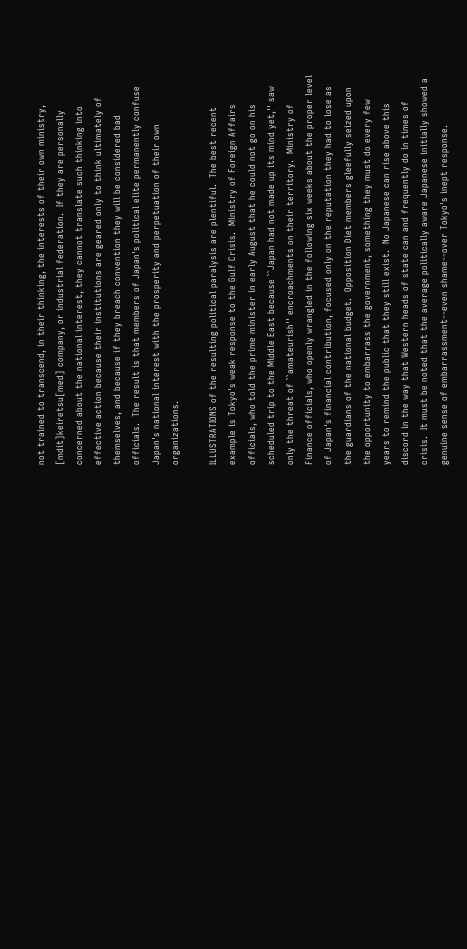not trained to transcend, in their thinking, the interests of their own ministry, [mdit]keiretsu[med] company, or industrial federation.  If they are personally concerned about the national interest, they cannot translate such thinking into effective action because their institutions are geared only to think ultimately of themselves, and because if they breach convention they will be considered bad officials.  The result is that members of Japan's political elite permanently confuse Japan's national interest with the prosperity and perpetuation of their own organizations.

ILLUSTRATIONS of the resulting political paralysis are plentiful.  The best recent example is Tokyo's weak response to the Gulf Crisis.  Ministry of Foreign Affairs officials, who told the prime minister in early August that he could not go on his scheduled trip to the Middle East because ``Japan had not made up its mind yet,'' saw only the threat of ``amateurish'' encroachments on their territory.  Ministry of Finance officials, who openly wrangled in the following six weeks about the proper level of Japan's financial contribution, focused only on the reputation they had to lose as the guardians of the national budget.  Opposition Diet members gleefully seized upon the opportunity to embarrass the government, something they must do every few years to remind the public that they still exist.  No Japanese can rise above this discord in the way that Western heads of state can and frequently do in times of crisis.  It must be noted that the average politically aware Japanese initially showed a genuine sense of embarrassment--even shame--over Tokyo's inept response.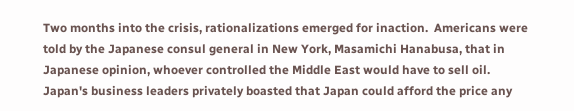Two months into the crisis, rationalizations emerged for inaction.  Americans were told by the Japanese consul general in New York, Masamichi Hanabusa, that in Japanese opinion, whoever controlled the Middle East would have to sell oil.  Japan's business leaders privately boasted that Japan could afford the price any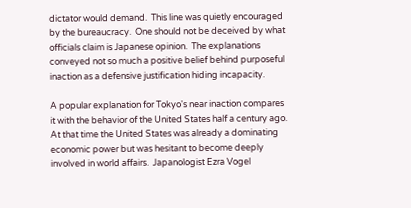dictator would demand.  This line was quietly encouraged by the bureaucracy.  One should not be deceived by what officials claim is Japanese opinion.  The explanations conveyed not so much a positive belief behind purposeful inaction as a defensive justification hiding incapacity.

A popular explanation for Tokyo's near inaction compares it with the behavior of the United States half a century ago.  At that time the United States was already a dominating economic power but was hesitant to become deeply involved in world affairs.  Japanologist Ezra Vogel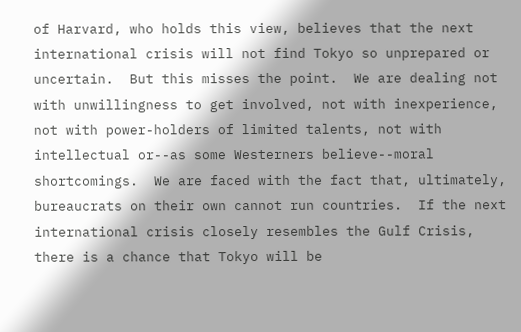of Harvard, who holds this view, believes that the next international crisis will not find Tokyo so unprepared or uncertain.  But this misses the point.  We are dealing not with unwillingness to get involved, not with inexperience, not with power-holders of limited talents, not with intellectual or--as some Westerners believe--moral shortcomings.  We are faced with the fact that, ultimately, bureaucrats on their own cannot run countries.  If the next international crisis closely resembles the Gulf Crisis, there is a chance that Tokyo will be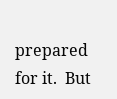prepared for it.  But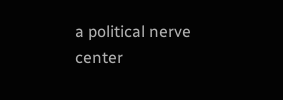a political nerve center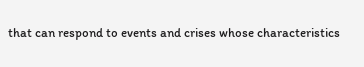that can respond to events and crises whose characteristics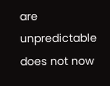are unpredictable does not now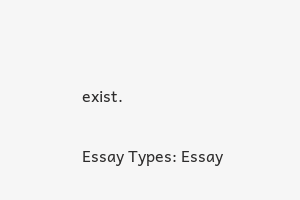exist.

Essay Types: Essay